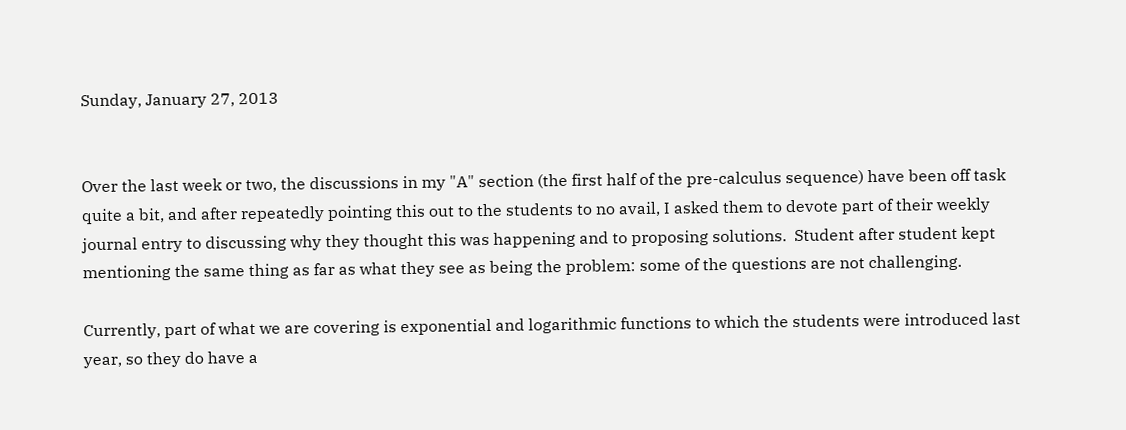Sunday, January 27, 2013


Over the last week or two, the discussions in my "A" section (the first half of the pre-calculus sequence) have been off task quite a bit, and after repeatedly pointing this out to the students to no avail, I asked them to devote part of their weekly journal entry to discussing why they thought this was happening and to proposing solutions.  Student after student kept mentioning the same thing as far as what they see as being the problem: some of the questions are not challenging.

Currently, part of what we are covering is exponential and logarithmic functions to which the students were introduced last year, so they do have a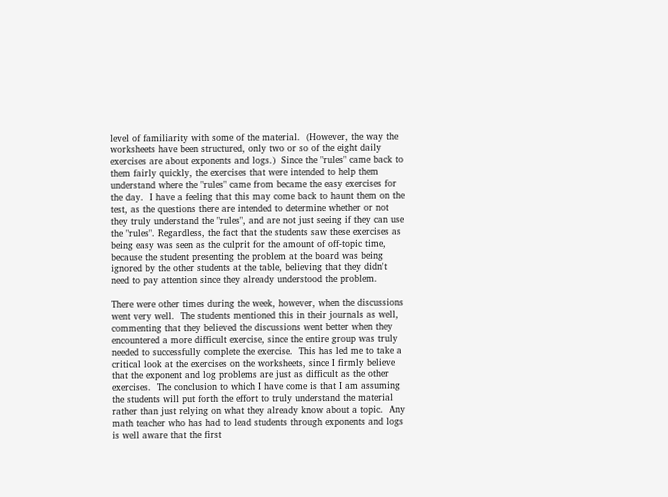level of familiarity with some of the material.  (However, the way the worksheets have been structured, only two or so of the eight daily exercises are about exponents and logs.)  Since the "rules" came back to them fairly quickly, the exercises that were intended to help them understand where the "rules" came from became the easy exercises for the day.  I have a feeling that this may come back to haunt them on the test, as the questions there are intended to determine whether or not they truly understand the "rules", and are not just seeing if they can use the "rules". Regardless, the fact that the students saw these exercises as being easy was seen as the culprit for the amount of off-topic time, because the student presenting the problem at the board was being ignored by the other students at the table, believing that they didn't need to pay attention since they already understood the problem.

There were other times during the week, however, when the discussions went very well.  The students mentioned this in their journals as well, commenting that they believed the discussions went better when they encountered a more difficult exercise, since the entire group was truly needed to successfully complete the exercise.  This has led me to take a critical look at the exercises on the worksheets, since I firmly believe that the exponent and log problems are just as difficult as the other exercises.  The conclusion to which I have come is that I am assuming the students will put forth the effort to truly understand the material rather than just relying on what they already know about a topic.  Any math teacher who has had to lead students through exponents and logs is well aware that the first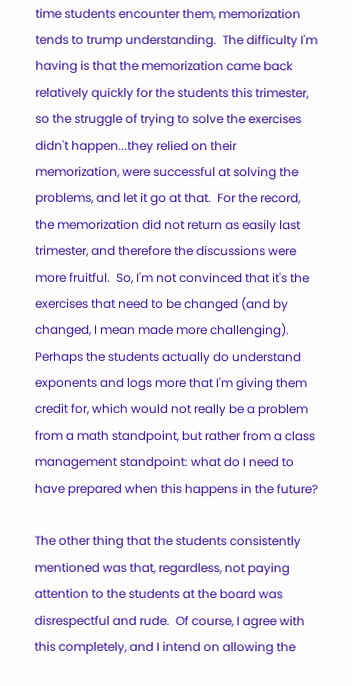time students encounter them, memorization tends to trump understanding.  The difficulty I'm having is that the memorization came back relatively quickly for the students this trimester, so the struggle of trying to solve the exercises didn't happen...they relied on their memorization, were successful at solving the problems, and let it go at that.  For the record, the memorization did not return as easily last trimester, and therefore the discussions were more fruitful.  So, I'm not convinced that it's the exercises that need to be changed (and by changed, I mean made more challenging).  Perhaps the students actually do understand exponents and logs more that I'm giving them credit for, which would not really be a problem from a math standpoint, but rather from a class management standpoint: what do I need to have prepared when this happens in the future?

The other thing that the students consistently mentioned was that, regardless, not paying attention to the students at the board was disrespectful and rude.  Of course, I agree with this completely, and I intend on allowing the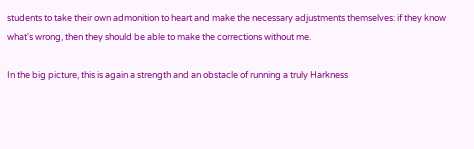students to take their own admonition to heart and make the necessary adjustments themselves: if they know what's wrong, then they should be able to make the corrections without me.

In the big picture, this is again a strength and an obstacle of running a truly Harkness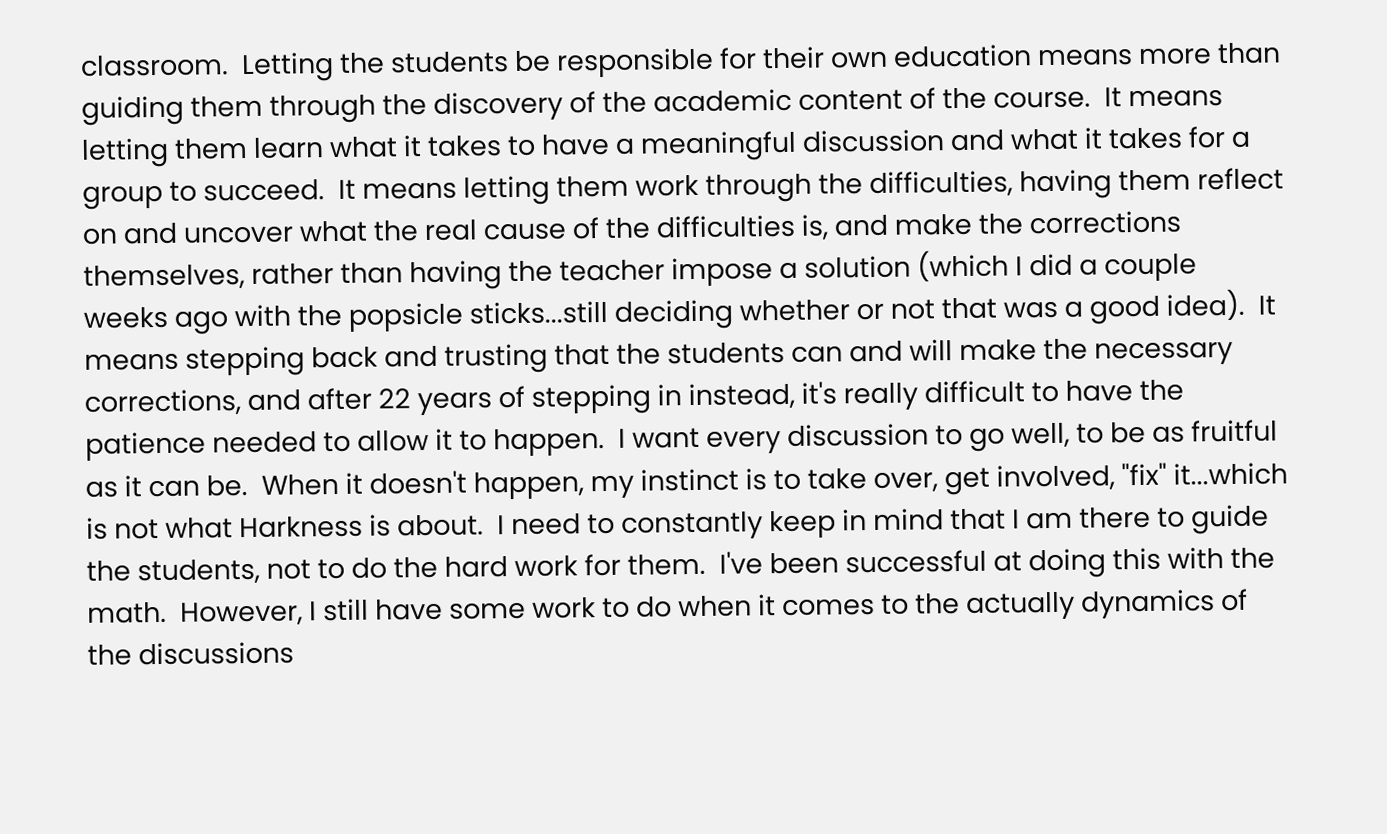classroom.  Letting the students be responsible for their own education means more than guiding them through the discovery of the academic content of the course.  It means letting them learn what it takes to have a meaningful discussion and what it takes for a group to succeed.  It means letting them work through the difficulties, having them reflect on and uncover what the real cause of the difficulties is, and make the corrections themselves, rather than having the teacher impose a solution (which I did a couple weeks ago with the popsicle sticks...still deciding whether or not that was a good idea).  It means stepping back and trusting that the students can and will make the necessary corrections, and after 22 years of stepping in instead, it's really difficult to have the patience needed to allow it to happen.  I want every discussion to go well, to be as fruitful as it can be.  When it doesn't happen, my instinct is to take over, get involved, "fix" it...which is not what Harkness is about.  I need to constantly keep in mind that I am there to guide the students, not to do the hard work for them.  I've been successful at doing this with the math.  However, I still have some work to do when it comes to the actually dynamics of the discussions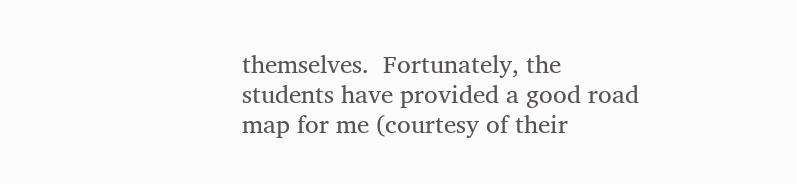themselves.  Fortunately, the students have provided a good road map for me (courtesy of their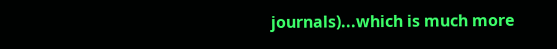journals)...which is much more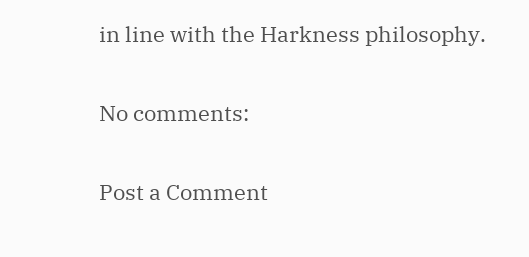in line with the Harkness philosophy.

No comments:

Post a Comment